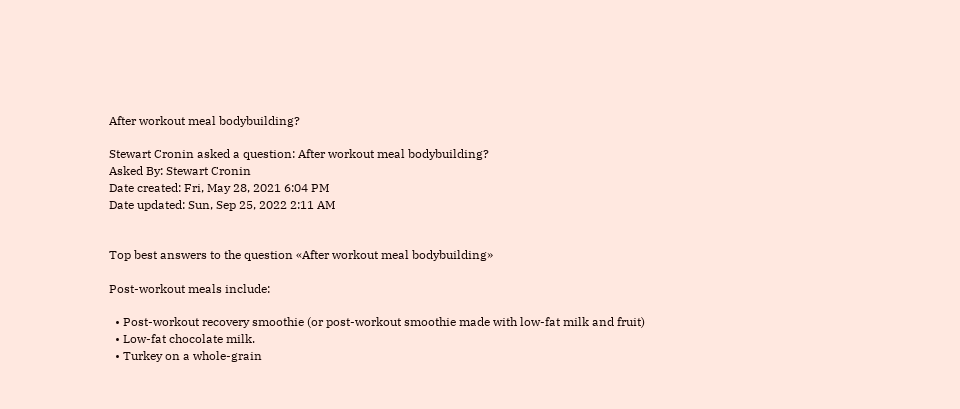After workout meal bodybuilding?

Stewart Cronin asked a question: After workout meal bodybuilding?
Asked By: Stewart Cronin
Date created: Fri, May 28, 2021 6:04 PM
Date updated: Sun, Sep 25, 2022 2:11 AM


Top best answers to the question «After workout meal bodybuilding»

Post-workout meals include:

  • Post-workout recovery smoothie (or post-workout smoothie made with low-fat milk and fruit)
  • Low-fat chocolate milk.
  • Turkey on a whole-grain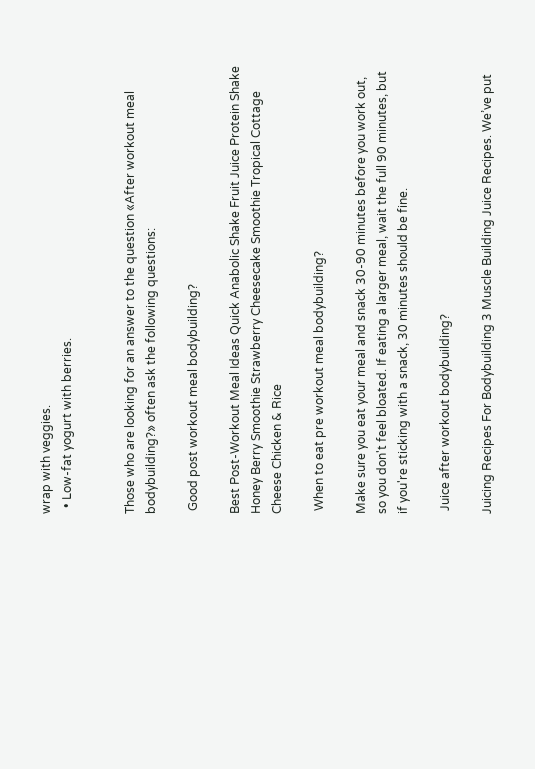wrap with veggies.
  • Low-fat yogurt with berries.


Those who are looking for an answer to the question «After workout meal bodybuilding?» often ask the following questions:

 Good post workout meal bodybuilding?

Best Post-Workout Meal Ideas Quick Anabolic Shake Fruit Juice Protein Shake Honey Berry Smoothie Strawberry Cheesecake Smoothie Tropical Cottage Cheese Chicken & Rice

 When to eat pre workout meal bodybuilding?

Make sure you eat your meal and snack 30-90 minutes before you work out, so you don't feel bloated. If eating a larger meal, wait the full 90 minutes, but if you're sticking with a snack, 30 minutes should be fine.

 Juice after workout bodybuilding?

Juicing Recipes For Bodybuilding 3 Muscle Building Juice Recipes. We’ve put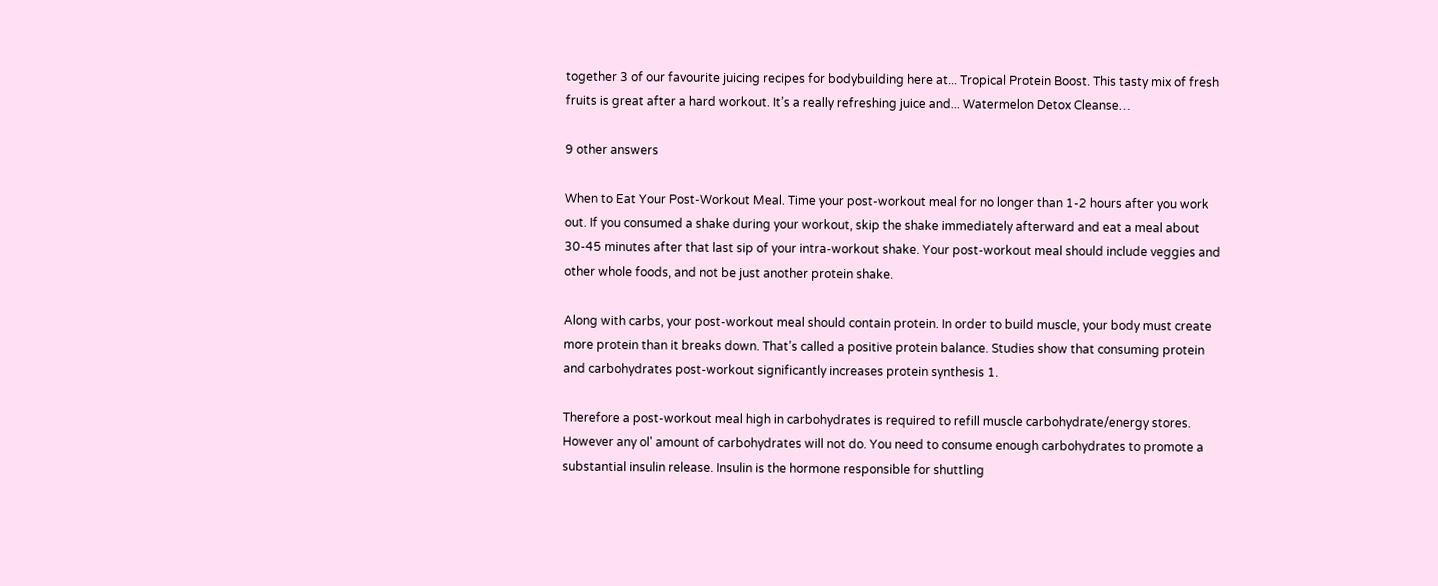together 3 of our favourite juicing recipes for bodybuilding here at... Tropical Protein Boost. This tasty mix of fresh fruits is great after a hard workout. It’s a really refreshing juice and... Watermelon Detox Cleanse…

9 other answers

When to Eat Your Post-Workout Meal. Time your post-workout meal for no longer than 1-2 hours after you work out. If you consumed a shake during your workout, skip the shake immediately afterward and eat a meal about 30-45 minutes after that last sip of your intra-workout shake. Your post-workout meal should include veggies and other whole foods, and not be just another protein shake.

Along with carbs, your post-workout meal should contain protein. In order to build muscle, your body must create more protein than it breaks down. That’s called a positive protein balance. Studies show that consuming protein and carbohydrates post-workout significantly increases protein synthesis 1.

Therefore a post-workout meal high in carbohydrates is required to refill muscle carbohydrate/energy stores. However any ol' amount of carbohydrates will not do. You need to consume enough carbohydrates to promote a substantial insulin release. Insulin is the hormone responsible for shuttling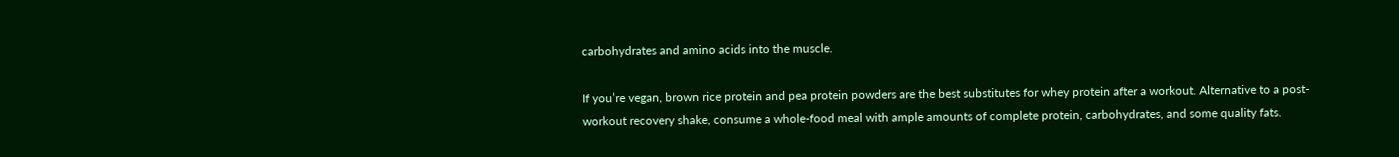carbohydrates and amino acids into the muscle.

If you’re vegan, brown rice protein and pea protein powders are the best substitutes for whey protein after a workout. Alternative to a post-workout recovery shake, consume a whole-food meal with ample amounts of complete protein, carbohydrates, and some quality fats.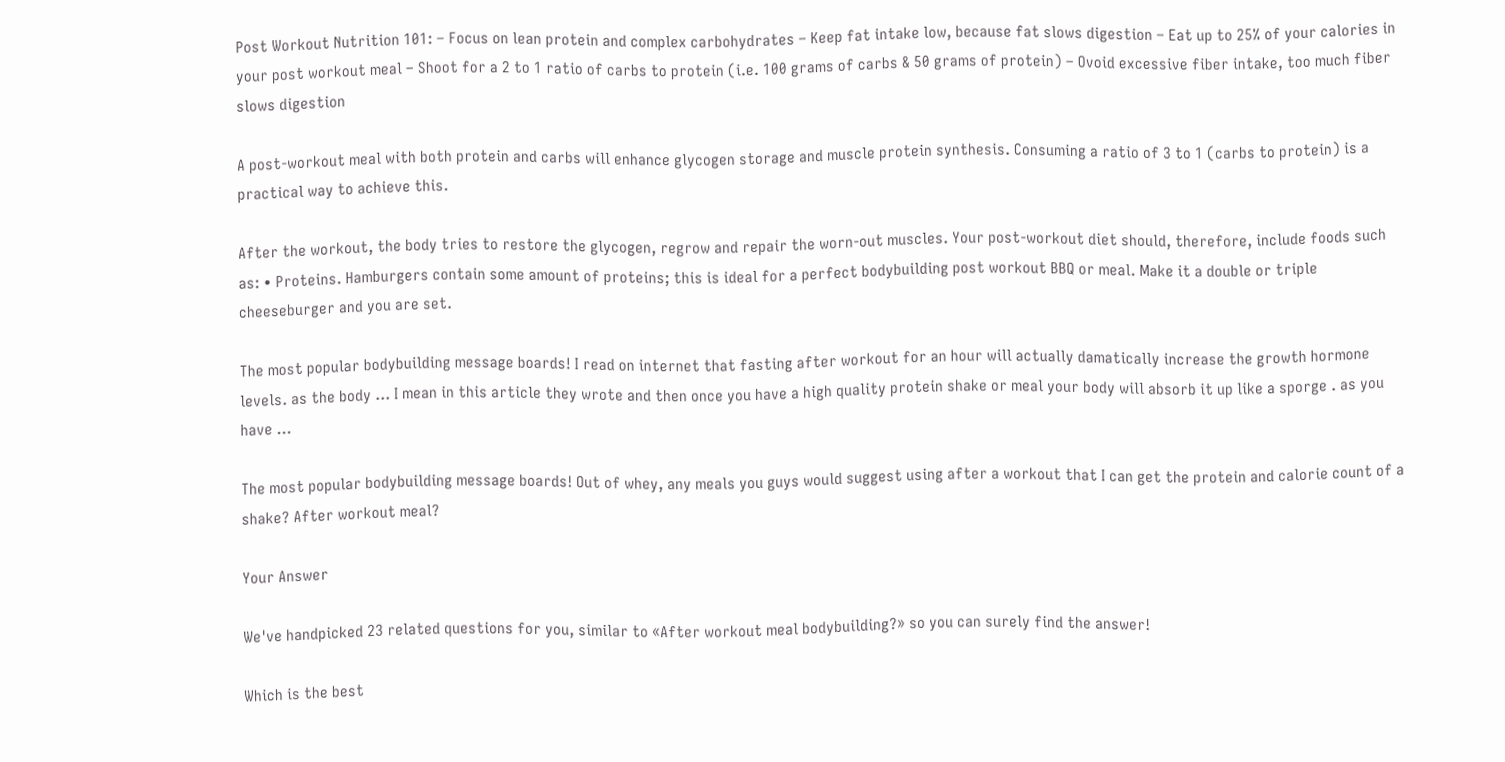Post Workout Nutrition 101: – Focus on lean protein and complex carbohydrates – Keep fat intake low, because fat slows digestion – Eat up to 25% of your calories in your post workout meal – Shoot for a 2 to 1 ratio of carbs to protein (i.e. 100 grams of carbs & 50 grams of protein) – Ovoid excessive fiber intake, too much fiber slows digestion

A post-workout meal with both protein and carbs will enhance glycogen storage and muscle protein synthesis. Consuming a ratio of 3 to 1 (carbs to protein) is a practical way to achieve this.

After the workout, the body tries to restore the glycogen, regrow and repair the worn-out muscles. Your post-workout diet should, therefore, include foods such as: • Proteins. Hamburgers contain some amount of proteins; this is ideal for a perfect bodybuilding post workout BBQ or meal. Make it a double or triple cheeseburger and you are set.

The most popular bodybuilding message boards! I read on internet that fasting after workout for an hour will actually damatically increase the growth hormone levels. as the body ... I mean in this article they wrote and then once you have a high quality protein shake or meal your body will absorb it up like a sporge . as you have ...

The most popular bodybuilding message boards! Out of whey, any meals you guys would suggest using after a workout that I can get the protein and calorie count of a shake? After workout meal?

Your Answer

We've handpicked 23 related questions for you, similar to «After workout meal bodybuilding?» so you can surely find the answer!

Which is the best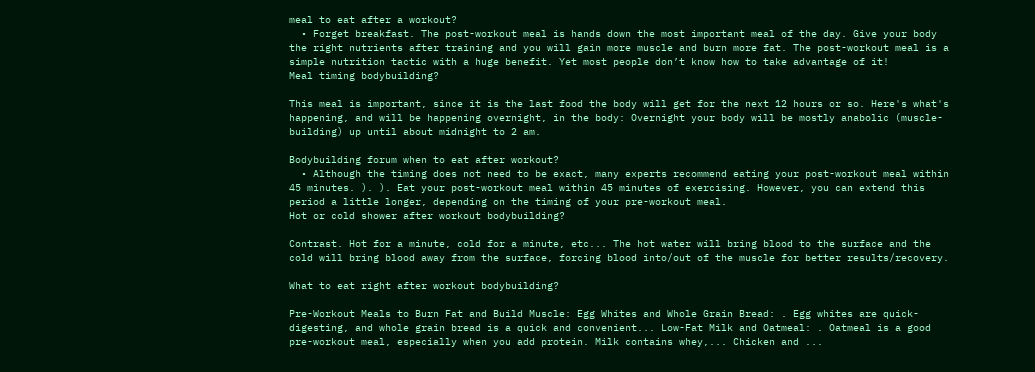meal to eat after a workout?
  • Forget breakfast. The post-workout meal is hands down the most important meal of the day. Give your body the right nutrients after training and you will gain more muscle and burn more fat. The post-workout meal is a simple nutrition tactic with a huge benefit. Yet most people don’t know how to take advantage of it!
Meal timing bodybuilding?

This meal is important, since it is the last food the body will get for the next 12 hours or so. Here's what's happening, and will be happening overnight, in the body: Overnight your body will be mostly anabolic (muscle-building) up until about midnight to 2 am.

Bodybuilding forum when to eat after workout?
  • Although the timing does not need to be exact, many experts recommend eating your post-workout meal within 45 minutes. ). ). Eat your post-workout meal within 45 minutes of exercising. However, you can extend this period a little longer, depending on the timing of your pre-workout meal.
Hot or cold shower after workout bodybuilding?

Contrast. Hot for a minute, cold for a minute, etc... The hot water will bring blood to the surface and the cold will bring blood away from the surface, forcing blood into/out of the muscle for better results/recovery.

What to eat right after workout bodybuilding?

Pre-Workout Meals to Burn Fat and Build Muscle: Egg Whites and Whole Grain Bread: . Egg whites are quick-digesting, and whole grain bread is a quick and convenient... Low-Fat Milk and Oatmeal: . Oatmeal is a good pre-workout meal, especially when you add protein. Milk contains whey,... Chicken and ...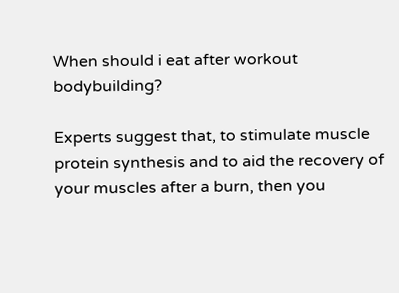When should i eat after workout bodybuilding?

Experts suggest that, to stimulate muscle protein synthesis and to aid the recovery of your muscles after a burn, then you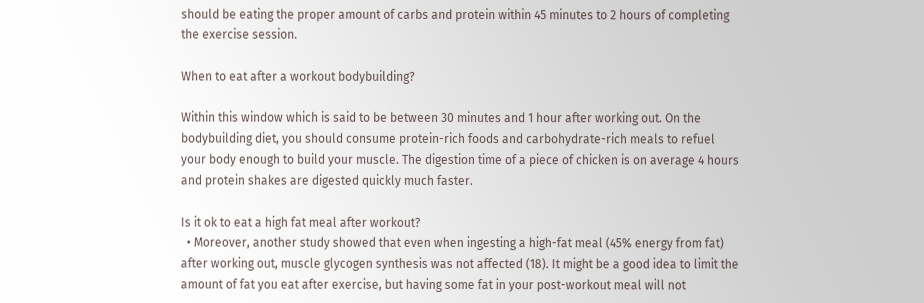should be eating the proper amount of carbs and protein within 45 minutes to 2 hours of completing the exercise session.

When to eat after a workout bodybuilding?

Within this window which is said to be between 30 minutes and 1 hour after working out. On the bodybuilding diet, you should consume protein-rich foods and carbohydrate-rich meals to refuel your body enough to build your muscle. The digestion time of a piece of chicken is on average 4 hours and protein shakes are digested quickly much faster.

Is it ok to eat a high fat meal after workout?
  • Moreover, another study showed that even when ingesting a high-fat meal (45% energy from fat) after working out, muscle glycogen synthesis was not affected (18). It might be a good idea to limit the amount of fat you eat after exercise, but having some fat in your post-workout meal will not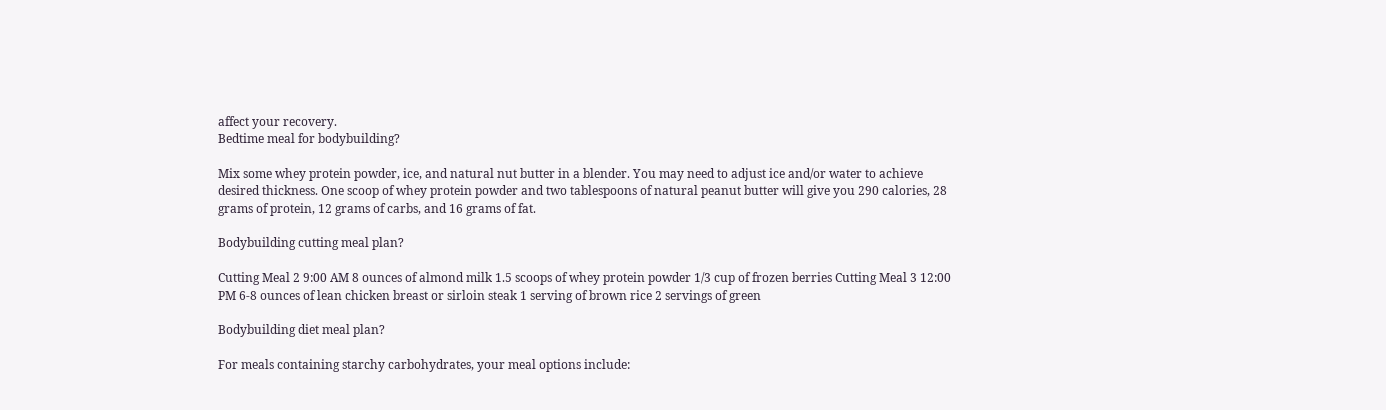affect your recovery.
Bedtime meal for bodybuilding?

Mix some whey protein powder, ice, and natural nut butter in a blender. You may need to adjust ice and/or water to achieve desired thickness. One scoop of whey protein powder and two tablespoons of natural peanut butter will give you 290 calories, 28 grams of protein, 12 grams of carbs, and 16 grams of fat.

Bodybuilding cutting meal plan?

Cutting Meal 2 9:00 AM 8 ounces of almond milk 1.5 scoops of whey protein powder 1/3 cup of frozen berries Cutting Meal 3 12:00 PM 6-8 ounces of lean chicken breast or sirloin steak 1 serving of brown rice 2 servings of green

Bodybuilding diet meal plan?

For meals containing starchy carbohydrates, your meal options include: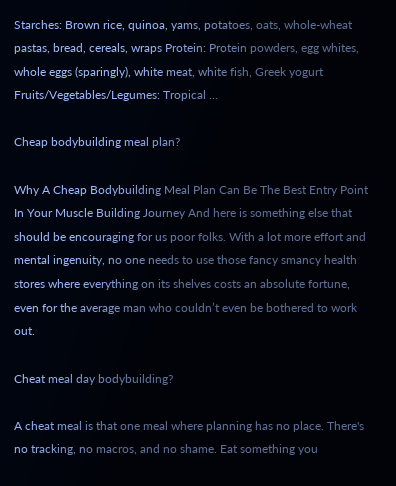Starches: Brown rice, quinoa, yams, potatoes, oats, whole-wheat pastas, bread, cereals, wraps Protein: Protein powders, egg whites, whole eggs (sparingly), white meat, white fish, Greek yogurt Fruits/Vegetables/Legumes: Tropical ...

Cheap bodybuilding meal plan?

Why A Cheap Bodybuilding Meal Plan Can Be The Best Entry Point In Your Muscle Building Journey And here is something else that should be encouraging for us poor folks. With a lot more effort and mental ingenuity, no one needs to use those fancy smancy health stores where everything on its shelves costs an absolute fortune, even for the average man who couldn’t even be bothered to work out.

Cheat meal day bodybuilding?

A cheat meal is that one meal where planning has no place. There's no tracking, no macros, and no shame. Eat something you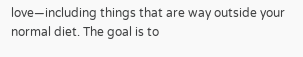love—including things that are way outside your normal diet. The goal is to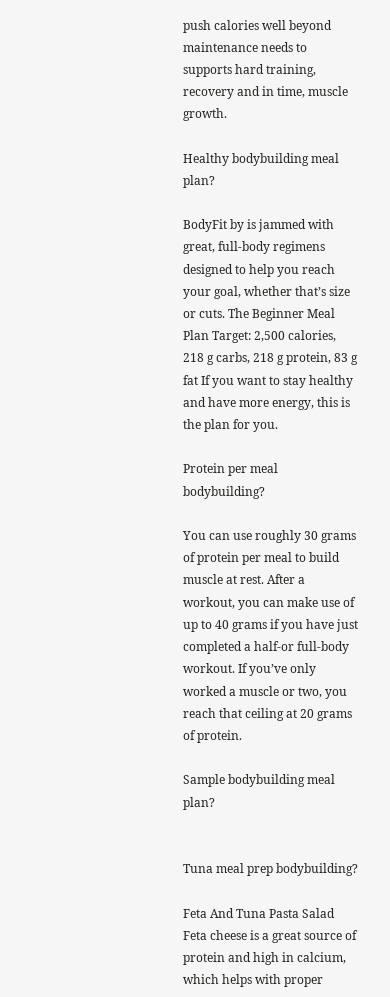push calories well beyond maintenance needs to supports hard training, recovery and in time, muscle growth.

Healthy bodybuilding meal plan?

BodyFit by is jammed with great, full-body regimens designed to help you reach your goal, whether that’s size or cuts. The Beginner Meal Plan Target: 2,500 calories, 218 g carbs, 218 g protein, 83 g fat If you want to stay healthy and have more energy, this is the plan for you.

Protein per meal bodybuilding?

You can use roughly 30 grams of protein per meal to build muscle at rest. After a workout, you can make use of up to 40 grams if you have just completed a half-or full-body workout. If you’ve only worked a muscle or two, you reach that ceiling at 20 grams of protein.

Sample bodybuilding meal plan?


Tuna meal prep bodybuilding?

Feta And Tuna Pasta Salad Feta cheese is a great source of protein and high in calcium, which helps with proper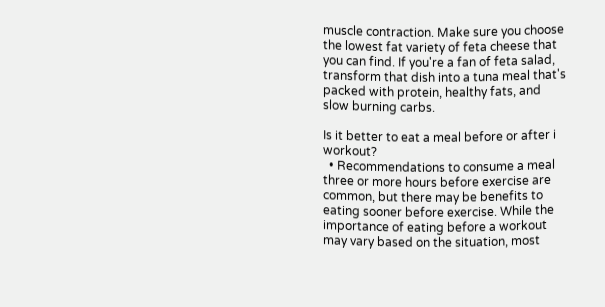muscle contraction. Make sure you choose the lowest fat variety of feta cheese that you can find. If you're a fan of feta salad, transform that dish into a tuna meal that's packed with protein, healthy fats, and slow burning carbs.

Is it better to eat a meal before or after i workout?
  • Recommendations to consume a meal three or more hours before exercise are common, but there may be benefits to eating sooner before exercise. While the importance of eating before a workout may vary based on the situation, most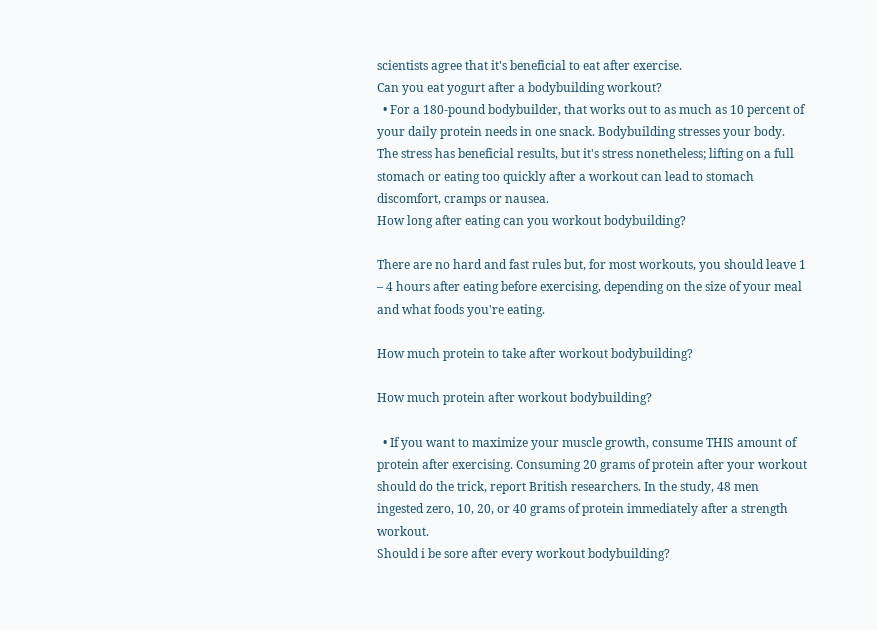scientists agree that it's beneficial to eat after exercise.
Can you eat yogurt after a bodybuilding workout?
  • For a 180-pound bodybuilder, that works out to as much as 10 percent of your daily protein needs in one snack. Bodybuilding stresses your body. The stress has beneficial results, but it's stress nonetheless; lifting on a full stomach or eating too quickly after a workout can lead to stomach discomfort, cramps or nausea.
How long after eating can you workout bodybuilding?

There are no hard and fast rules but, for most workouts, you should leave 1 – 4 hours after eating before exercising, depending on the size of your meal and what foods you're eating.

How much protein to take after workout bodybuilding?

How much protein after workout bodybuilding?

  • If you want to maximize your muscle growth, consume THIS amount of protein after exercising. Consuming 20 grams of protein after your workout should do the trick, report British researchers. In the study, 48 men ingested zero, 10, 20, or 40 grams of protein immediately after a strength workout.
Should i be sore after every workout bodybuilding?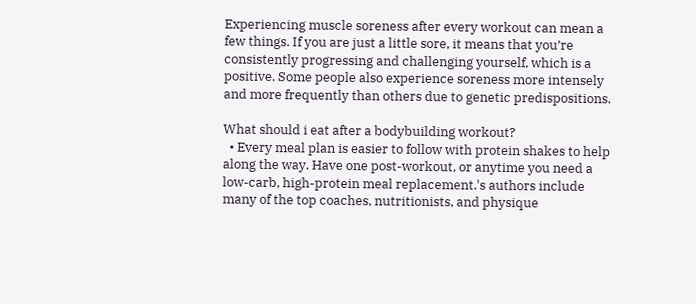Experiencing muscle soreness after every workout can mean a few things. If you are just a little sore, it means that you’re consistently progressing and challenging yourself, which is a positive. Some people also experience soreness more intensely and more frequently than others due to genetic predispositions.

What should i eat after a bodybuilding workout?
  • Every meal plan is easier to follow with protein shakes to help along the way. Have one post-workout, or anytime you need a low-carb, high-protein meal replacement.'s authors include many of the top coaches, nutritionists, and physique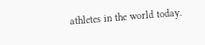athletes in the world today.